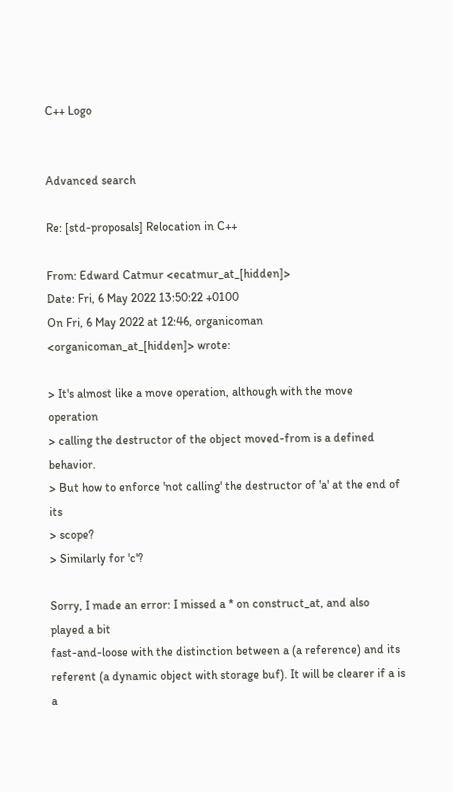C++ Logo


Advanced search

Re: [std-proposals] Relocation in C++

From: Edward Catmur <ecatmur_at_[hidden]>
Date: Fri, 6 May 2022 13:50:22 +0100
On Fri, 6 May 2022 at 12:46, organicoman <organicoman_at_[hidden]> wrote:

> It's almost like a move operation, although with the move operation
> calling the destructor of the object moved-from is a defined behavior.
> But how to enforce 'not calling' the destructor of 'a' at the end of its
> scope?
> Similarly for 'c'?

Sorry, I made an error: I missed a * on construct_at, and also played a bit
fast-and-loose with the distinction between a (a reference) and its
referent (a dynamic object with storage buf). It will be clearer if a is a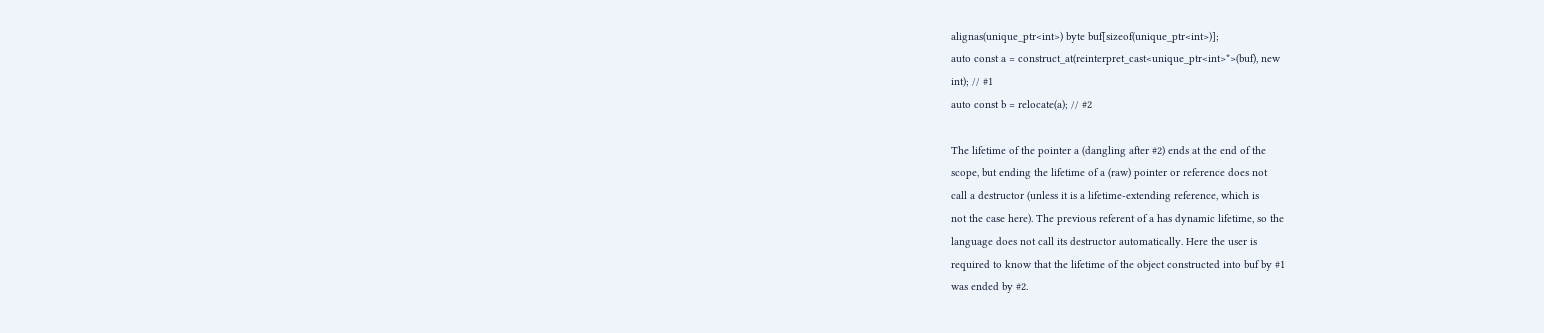alignas(unique_ptr<int>) byte buf[sizeof(unique_ptr<int>)];
auto const a = construct_at(reinterpret_cast<unique_ptr<int>*>(buf), new
int); // #1
auto const b = relocate(a); // #2

The lifetime of the pointer a (dangling after #2) ends at the end of the
scope, but ending the lifetime of a (raw) pointer or reference does not
call a destructor (unless it is a lifetime-extending reference, which is
not the case here). The previous referent of a has dynamic lifetime, so the
language does not call its destructor automatically. Here the user is
required to know that the lifetime of the object constructed into buf by #1
was ended by #2.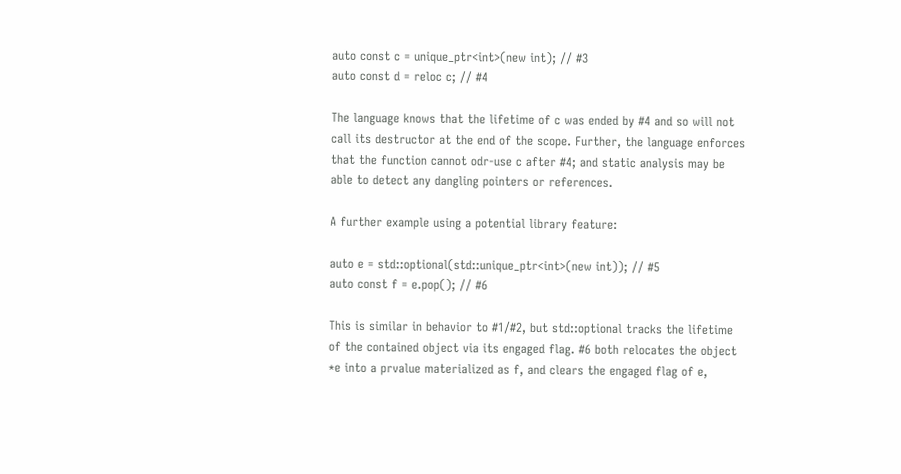auto const c = unique_ptr<int>(new int); // #3
auto const d = reloc c; // #4

The language knows that the lifetime of c was ended by #4 and so will not
call its destructor at the end of the scope. Further, the language enforces
that the function cannot odr-use c after #4; and static analysis may be
able to detect any dangling pointers or references.

A further example using a potential library feature:

auto e = std::optional(std::unique_ptr<int>(new int)); // #5
auto const f = e.pop(); // #6

This is similar in behavior to #1/#2, but std::optional tracks the lifetime
of the contained object via its engaged flag. #6 both relocates the object
*e into a prvalue materialized as f, and clears the engaged flag of e,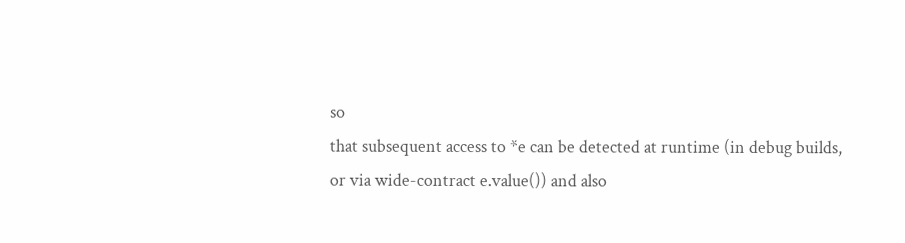so
that subsequent access to *e can be detected at runtime (in debug builds,
or via wide-contract e.value()) and also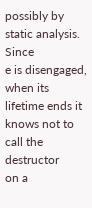possibly by static analysis. Since
e is disengaged, when its lifetime ends it knows not to call the destructor
on a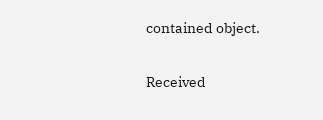contained object.

Received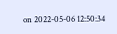on 2022-05-06 12:50:34